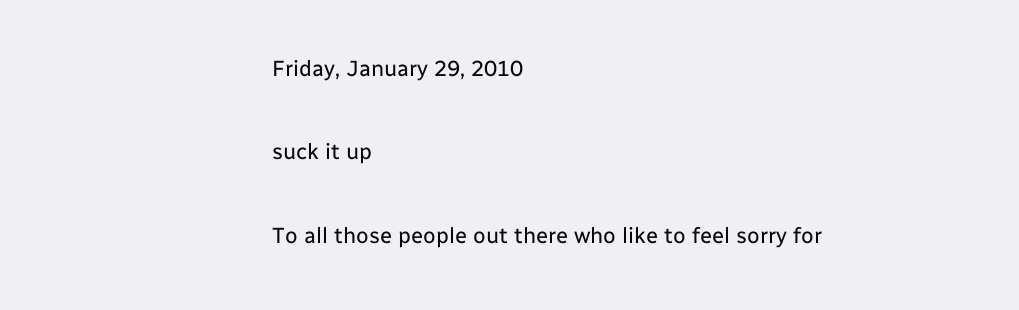Friday, January 29, 2010

suck it up

To all those people out there who like to feel sorry for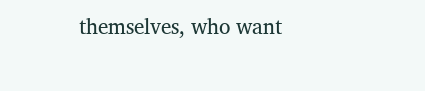themselves, who want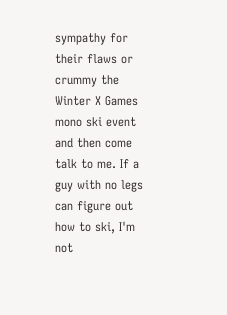sympathy for their flaws or crummy the Winter X Games mono ski event and then come talk to me. If a guy with no legs can figure out how to ski, I'm not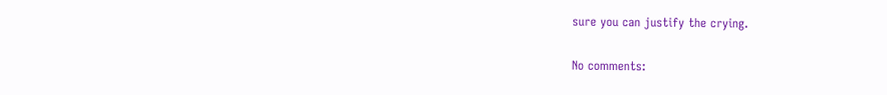sure you can justify the crying.

No comments: